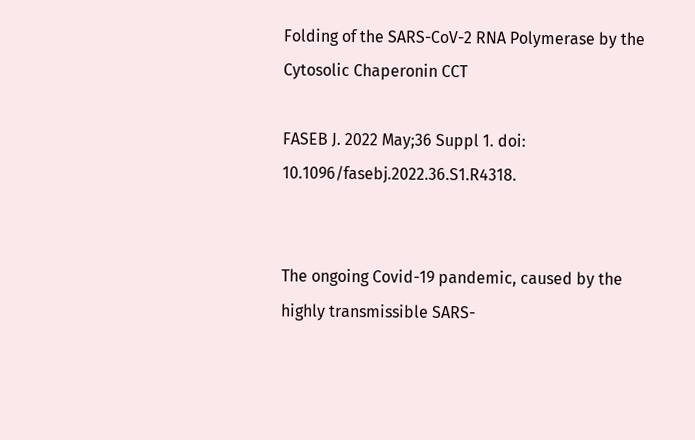Folding of the SARS-CoV-2 RNA Polymerase by the Cytosolic Chaperonin CCT

FASEB J. 2022 May;36 Suppl 1. doi: 10.1096/fasebj.2022.36.S1.R4318.


The ongoing Covid-19 pandemic, caused by the highly transmissible SARS-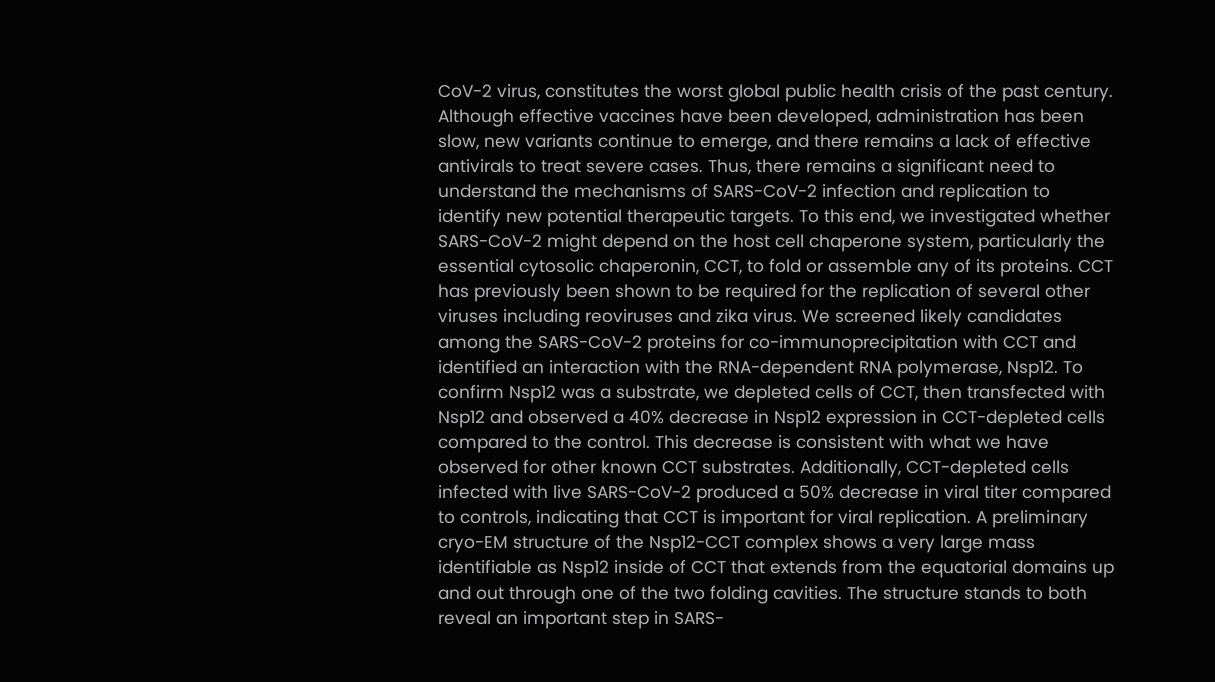CoV-2 virus, constitutes the worst global public health crisis of the past century. Although effective vaccines have been developed, administration has been slow, new variants continue to emerge, and there remains a lack of effective antivirals to treat severe cases. Thus, there remains a significant need to understand the mechanisms of SARS-CoV-2 infection and replication to identify new potential therapeutic targets. To this end, we investigated whether SARS-CoV-2 might depend on the host cell chaperone system, particularly the essential cytosolic chaperonin, CCT, to fold or assemble any of its proteins. CCT has previously been shown to be required for the replication of several other viruses including reoviruses and zika virus. We screened likely candidates among the SARS-CoV-2 proteins for co-immunoprecipitation with CCT and identified an interaction with the RNA-dependent RNA polymerase, Nsp12. To confirm Nsp12 was a substrate, we depleted cells of CCT, then transfected with Nsp12 and observed a 40% decrease in Nsp12 expression in CCT-depleted cells compared to the control. This decrease is consistent with what we have observed for other known CCT substrates. Additionally, CCT-depleted cells infected with live SARS-CoV-2 produced a 50% decrease in viral titer compared to controls, indicating that CCT is important for viral replication. A preliminary cryo-EM structure of the Nsp12-CCT complex shows a very large mass identifiable as Nsp12 inside of CCT that extends from the equatorial domains up and out through one of the two folding cavities. The structure stands to both reveal an important step in SARS-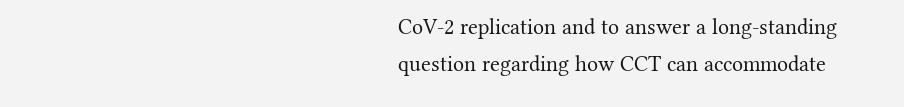CoV-2 replication and to answer a long-standing question regarding how CCT can accommodate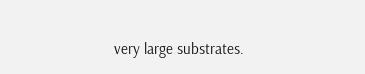very large substrates.